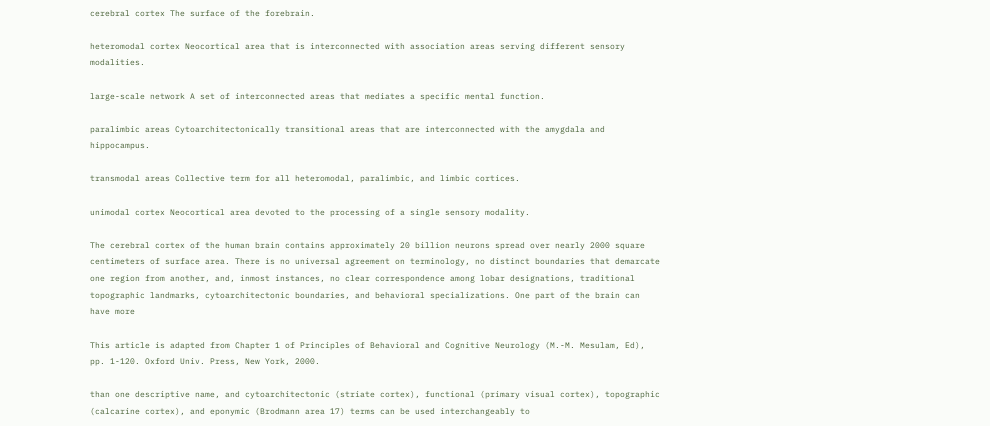cerebral cortex The surface of the forebrain.

heteromodal cortex Neocortical area that is interconnected with association areas serving different sensory modalities.

large-scale network A set of interconnected areas that mediates a specific mental function.

paralimbic areas Cytoarchitectonically transitional areas that are interconnected with the amygdala and hippocampus.

transmodal areas Collective term for all heteromodal, paralimbic, and limbic cortices.

unimodal cortex Neocortical area devoted to the processing of a single sensory modality.

The cerebral cortex of the human brain contains approximately 20 billion neurons spread over nearly 2000 square centimeters of surface area. There is no universal agreement on terminology, no distinct boundaries that demarcate one region from another, and, inmost instances, no clear correspondence among lobar designations, traditional topographic landmarks, cytoarchitectonic boundaries, and behavioral specializations. One part of the brain can have more

This article is adapted from Chapter 1 of Principles of Behavioral and Cognitive Neurology (M.-M. Mesulam, Ed), pp. 1-120. Oxford Univ. Press, New York, 2000.

than one descriptive name, and cytoarchitectonic (striate cortex), functional (primary visual cortex), topographic (calcarine cortex), and eponymic (Brodmann area 17) terms can be used interchangeably to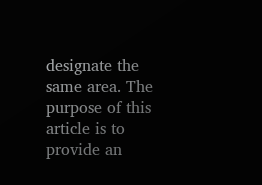designate the same area. The purpose of this article is to provide an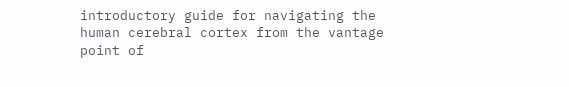introductory guide for navigating the human cerebral cortex from the vantage point of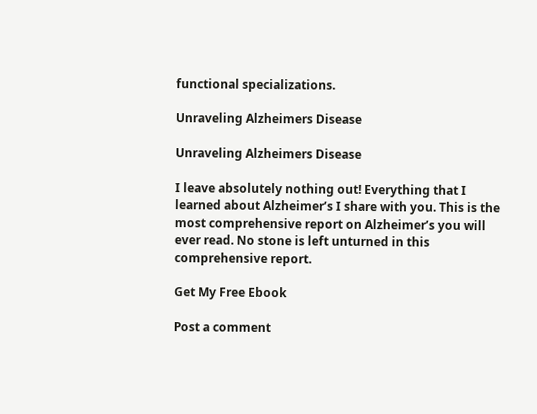functional specializations.

Unraveling Alzheimers Disease

Unraveling Alzheimers Disease

I leave absolutely nothing out! Everything that I learned about Alzheimer’s I share with you. This is the most comprehensive report on Alzheimer’s you will ever read. No stone is left unturned in this comprehensive report.

Get My Free Ebook

Post a comment